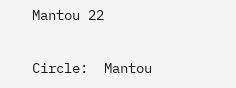Mantou 22

Circle:  Mantou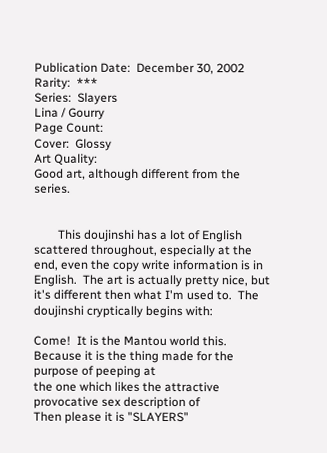Publication Date:  December 30, 2002
Rarity:  ***
Series:  Slayers
Lina / Gourry
Page Count:
Cover:  Glossy
Art Quality:
Good art, although different from the series.


        This doujinshi has a lot of English scattered throughout, especially at the end, even the copy write information is in English.  The art is actually pretty nice, but it's different then what I'm used to.  The doujinshi cryptically begins with:

Come!  It is the Mantou world this.
Because it is the thing made for the purpose of peeping at
the one which likes the attractive provocative sex description of
Then please it is "SLAYERS"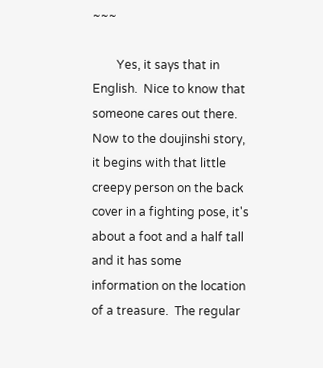~~~

        Yes, it says that in English.  Nice to know that someone cares out there.  Now to the doujinshi story, it begins with that little creepy person on the back cover in a fighting pose, it's about a foot and a half tall and it has some information on the location of a treasure.  The regular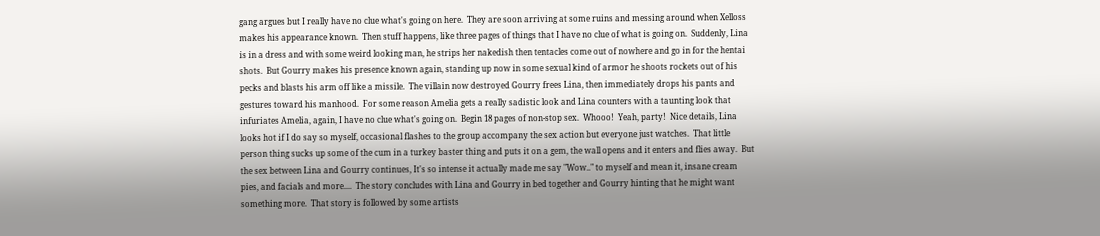gang argues but I really have no clue what's going on here.  They are soon arriving at some ruins and messing around when Xelloss makes his appearance known.  Then stuff happens, like three pages of things that I have no clue of what is going on.  Suddenly, Lina is in a dress and with some weird looking man, he strips her nakedish then tentacles come out of nowhere and go in for the hentai shots.  But Gourry makes his presence known again, standing up now in some sexual kind of armor he shoots rockets out of his pecks and blasts his arm off like a missile.  The villain now destroyed Gourry frees Lina, then immediately drops his pants and gestures toward his manhood.  For some reason Amelia gets a really sadistic look and Lina counters with a taunting look that infuriates Amelia, again, I have no clue what's going on.  Begin 18 pages of non-stop sex.  Whooo!  Yeah, party!  Nice details, Lina looks hot if I do say so myself, occasional flashes to the group accompany the sex action but everyone just watches.  That little person thing sucks up some of the cum in a turkey baster thing and puts it on a gem, the wall opens and it enters and flies away.  But the sex between Lina and Gourry continues, It's so intense it actually made me say "Wow.." to myself and mean it, insane cream pies, and facials and more....  The story concludes with Lina and Gourry in bed together and Gourry hinting that he might want something more.  That story is followed by some artists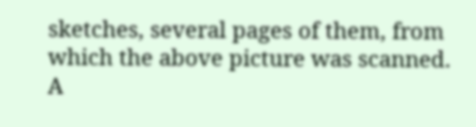sketches, several pages of them, from which the above picture was scanned.  A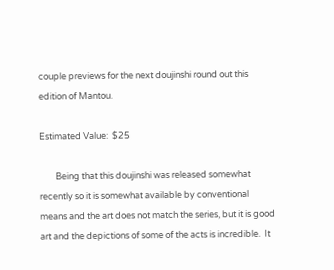couple previews for the next doujinshi round out this edition of Mantou.

Estimated Value:  $25

        Being that this doujinshi was released somewhat recently so it is somewhat available by conventional means and the art does not match the series, but it is good art and the depictions of some of the acts is incredible.  It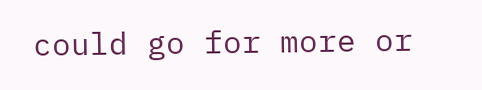could go for more or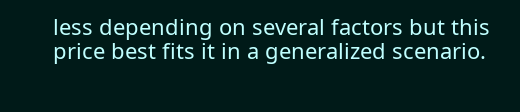less depending on several factors but this price best fits it in a generalized scenario.